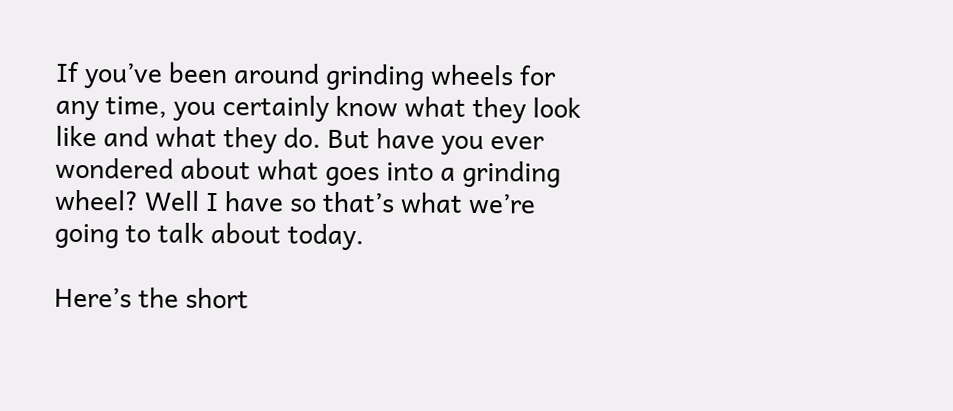If you’ve been around grinding wheels for any time, you certainly know what they look like and what they do. But have you ever wondered about what goes into a grinding wheel? Well I have so that’s what we’re going to talk about today.

Here’s the short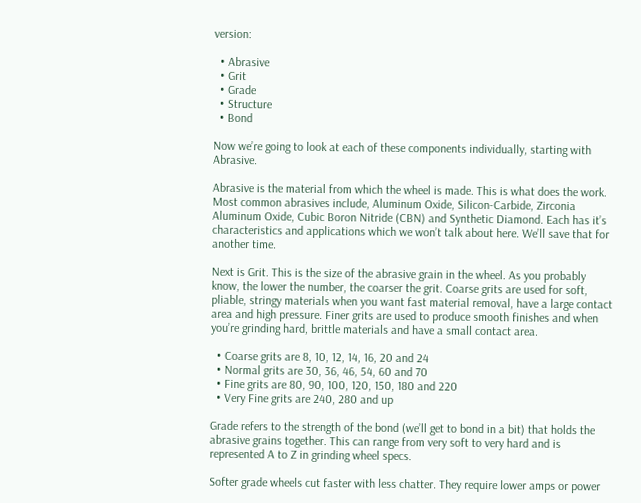version:

  • Abrasive
  • Grit
  • Grade
  • Structure
  • Bond

Now we’re going to look at each of these components individually, starting with Abrasive.

Abrasive is the material from which the wheel is made. This is what does the work. Most common abrasives include, Aluminum Oxide, Silicon-Carbide, Zirconia Aluminum Oxide, Cubic Boron Nitride (CBN) and Synthetic Diamond. Each has it’s characteristics and applications which we won’t talk about here. We’ll save that for another time.

Next is Grit. This is the size of the abrasive grain in the wheel. As you probably know, the lower the number, the coarser the grit. Coarse grits are used for soft, pliable, stringy materials when you want fast material removal, have a large contact area and high pressure. Finer grits are used to produce smooth finishes and when you’re grinding hard, brittle materials and have a small contact area.

  • Coarse grits are 8, 10, 12, 14, 16, 20 and 24
  • Normal grits are 30, 36, 46, 54, 60 and 70
  • Fine grits are 80, 90, 100, 120, 150, 180 and 220
  • Very Fine grits are 240, 280 and up

Grade refers to the strength of the bond (we’ll get to bond in a bit) that holds the abrasive grains together. This can range from very soft to very hard and is represented A to Z in grinding wheel specs.

Softer grade wheels cut faster with less chatter. They require lower amps or power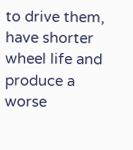to drive them, have shorter wheel life and produce a worse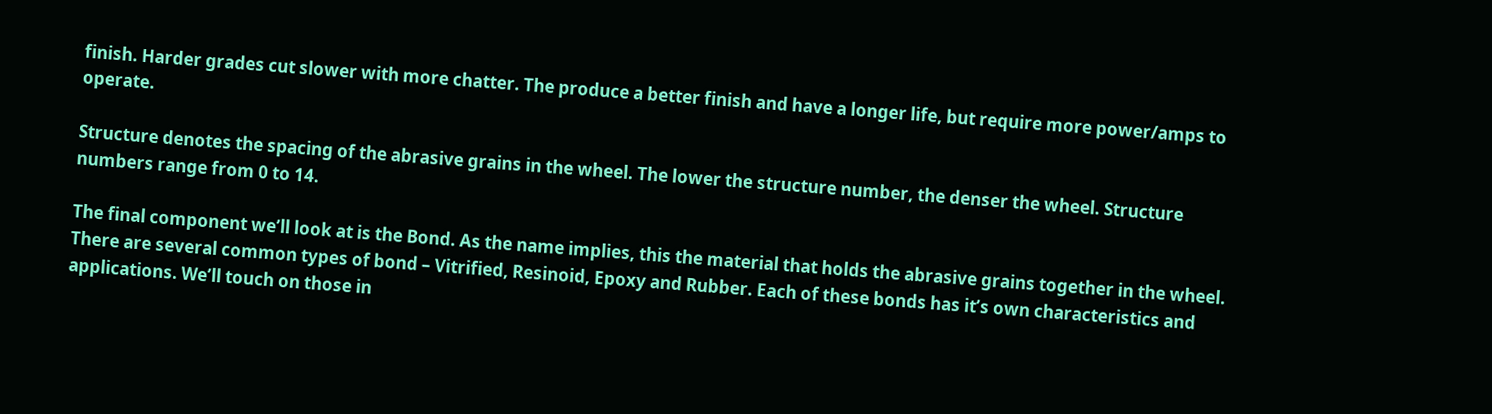finish. Harder grades cut slower with more chatter. The produce a better finish and have a longer life, but require more power/amps to operate.

Structure denotes the spacing of the abrasive grains in the wheel. The lower the structure number, the denser the wheel. Structure numbers range from 0 to 14.

The final component we’ll look at is the Bond. As the name implies, this the material that holds the abrasive grains together in the wheel. There are several common types of bond – Vitrified, Resinoid, Epoxy and Rubber. Each of these bonds has it’s own characteristics and applications. We’ll touch on those in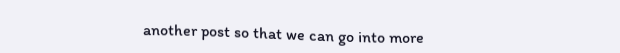another post so that we can go into more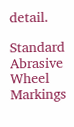detail.

Standard Abrasive Wheel Markings